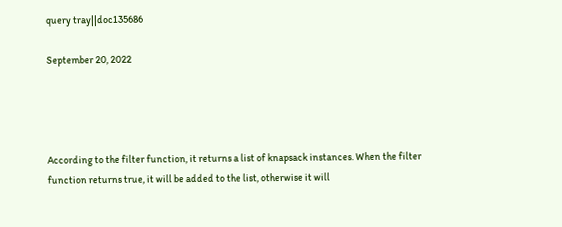query tray||doc135686

September 20, 2022




According to the filter function, it returns a list of knapsack instances. When the filter function returns true, it will be added to the list, otherwise it will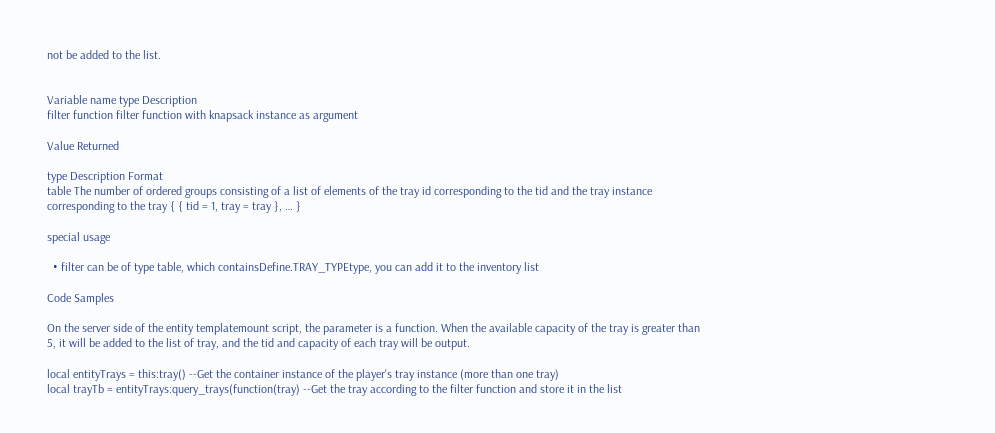not be added to the list.


Variable name type Description
filter function filter function with knapsack instance as argument

Value Returned

type Description Format
table The number of ordered groups consisting of a list of elements of the tray id corresponding to the tid and the tray instance corresponding to the tray { { tid = 1, tray = tray }, … }

special usage

  • filter can be of type table, which containsDefine.TRAY_TYPEtype, you can add it to the inventory list

Code Samples

On the server side of the entity templatemount script, the parameter is a function. When the available capacity of the tray is greater than 5, it will be added to the list of tray, and the tid and capacity of each tray will be output.

local entityTrays = this:tray() --Get the container instance of the player's tray instance (more than one tray)
local trayTb = entityTrays:query_trays(function(tray) --Get the tray according to the filter function and store it in the list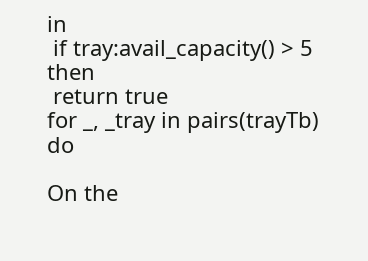in
 if tray:avail_capacity() > 5 then
 return true
for _, _tray in pairs(trayTb) do

On the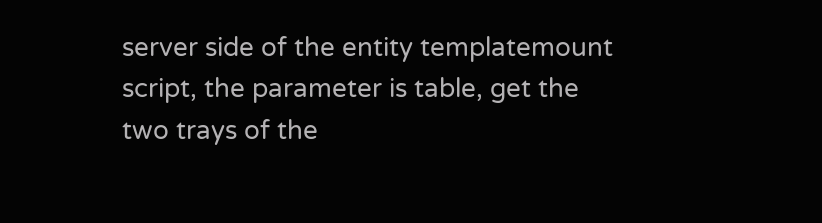server side of the entity templatemount script, the parameter is table, get the two trays of the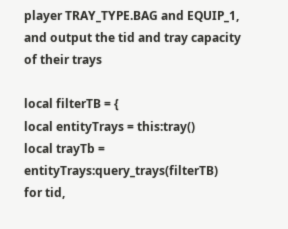player TRAY_TYPE.BAG and EQUIP_1, and output the tid and tray capacity of their trays

local filterTB = {
local entityTrays = this:tray()
local trayTb = entityTrays:query_trays(filterTB)
for tid,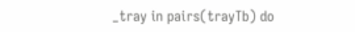_tray in pairs(trayTb) do